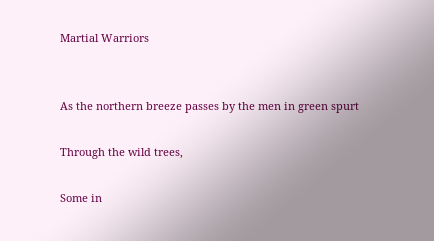Martial Warriors


As the northern breeze passes by the men in green spurt

Through the wild trees,

Some in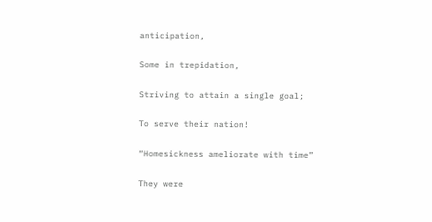anticipation,

Some in trepidation,

Striving to attain a single goal;

To serve their nation!

“Homesickness ameliorate with time”

They were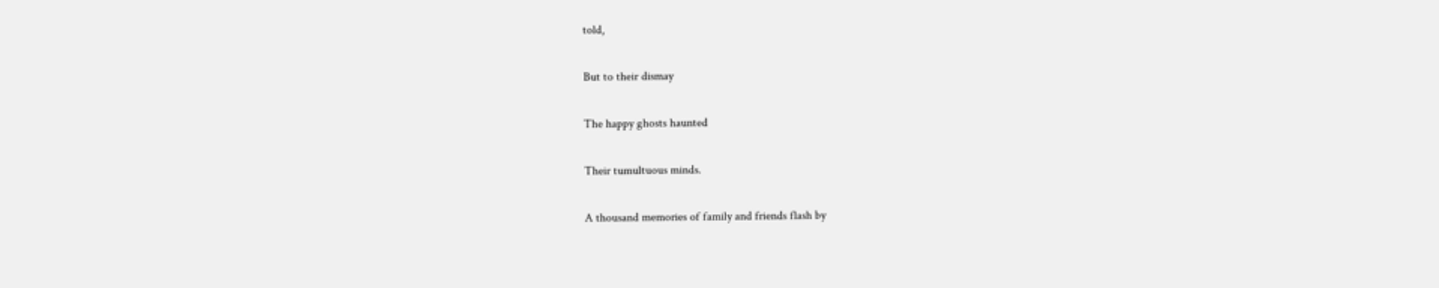told,

But to their dismay

The happy ghosts haunted

Their tumultuous minds.

A thousand memories of family and friends flash by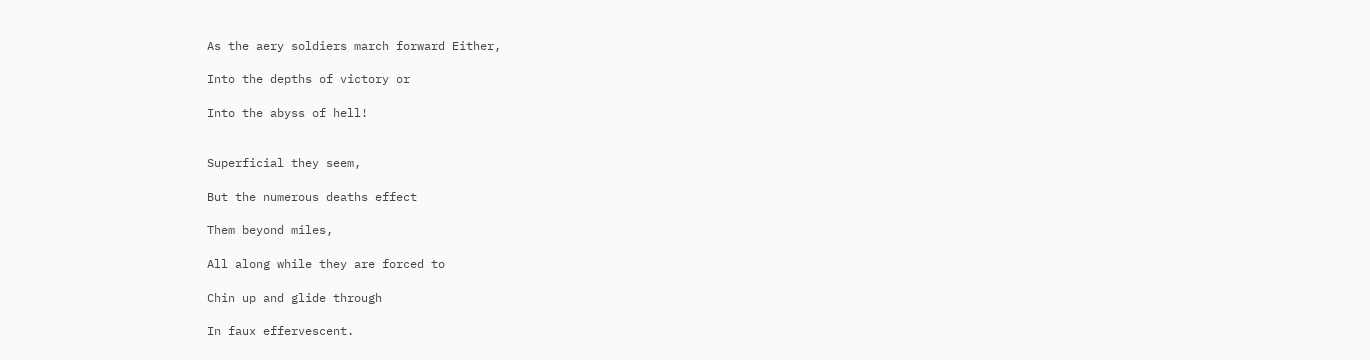As the aery soldiers march forward Either,

Into the depths of victory or

Into the abyss of hell!


Superficial they seem,

But the numerous deaths effect

Them beyond miles,

All along while they are forced to

Chin up and glide through

In faux effervescent.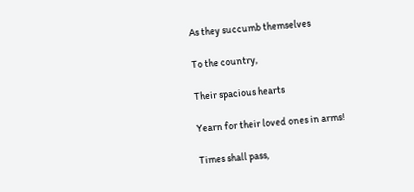As they succumb themselves

To the country,

Their spacious hearts

Yearn for their loved ones in arms!

Times shall pass,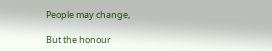People may change,

But the honour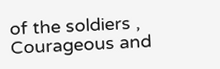of the soldiers , Courageous and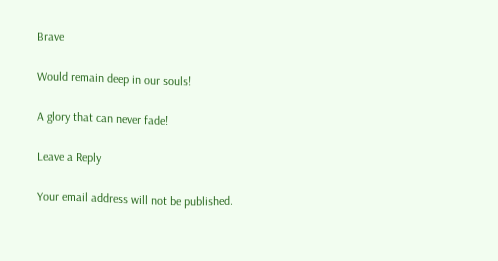Brave

Would remain deep in our souls!

A glory that can never fade!

Leave a Reply

Your email address will not be published.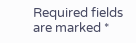Required fields are marked *